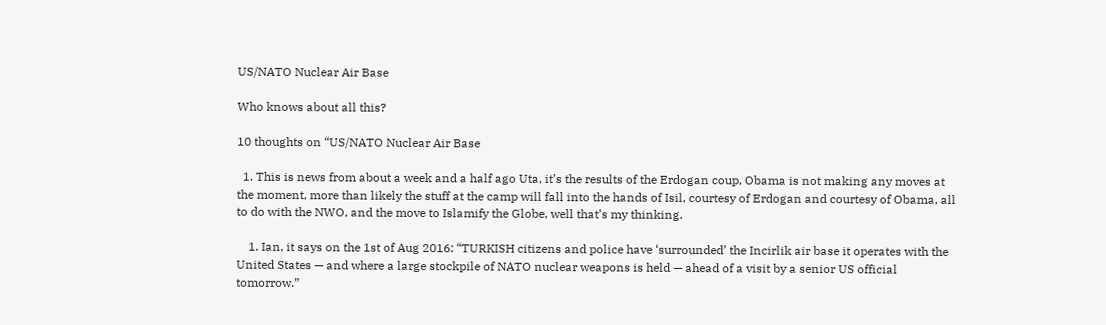US/NATO Nuclear Air Base

Who knows about all this?

10 thoughts on “US/NATO Nuclear Air Base

  1. This is news from about a week and a half ago Uta, it’s the results of the Erdogan coup, Obama is not making any moves at the moment, more than likely the stuff at the camp will fall into the hands of Isil, courtesy of Erdogan and courtesy of Obama, all to do with the NWO, and the move to Islamify the Globe, well that’s my thinking.

    1. Ian, it says on the 1st of Aug 2016: “TURKISH citizens and police have ‘surrounded’ the Incirlik air base it operates with the United States — and where a large stockpile of NATO nuclear weapons is held — ahead of a visit by a senior US official tomorrow.”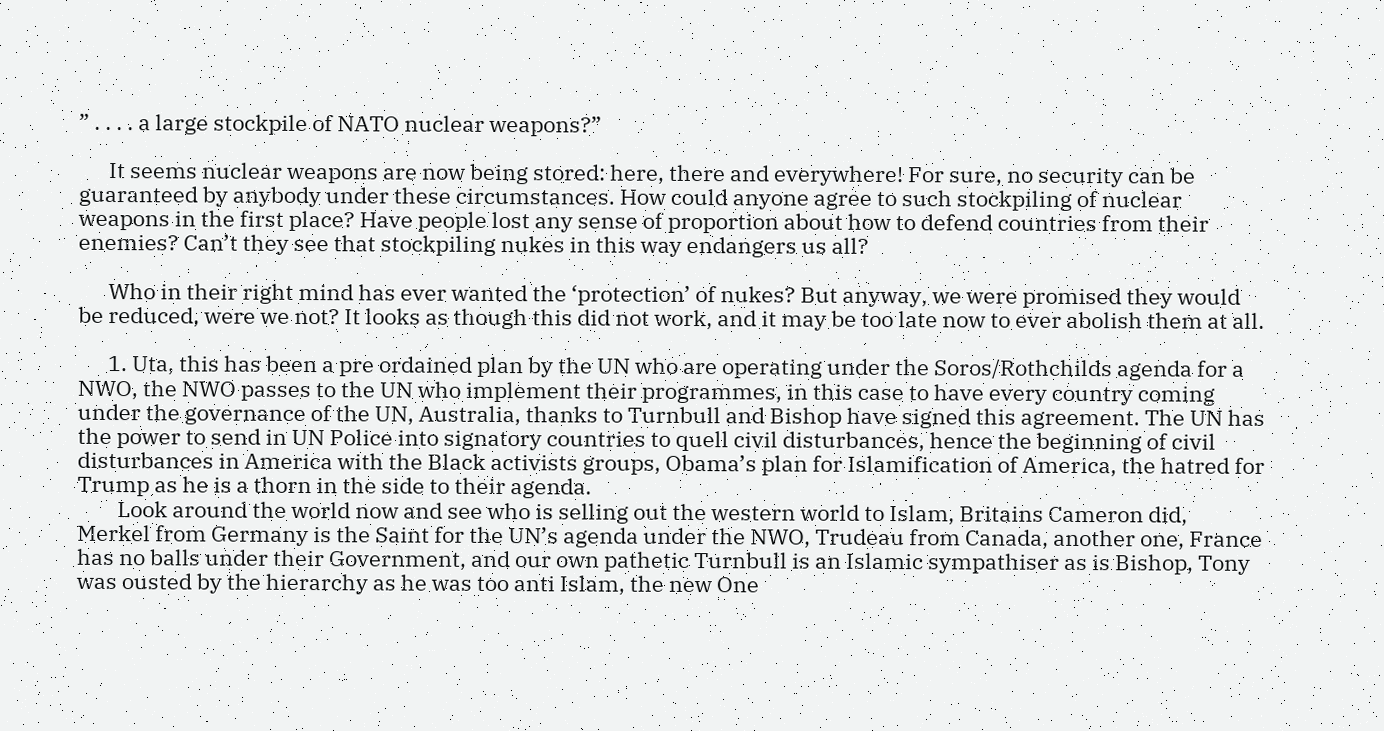” . . . . a large stockpile of NATO nuclear weapons?”

      It seems nuclear weapons are now being stored: here, there and everywhere! For sure, no security can be guaranteed by anybody under these circumstances. How could anyone agree to such stockpiling of nuclear weapons in the first place? Have people lost any sense of proportion about how to defend countries from their enemies? Can’t they see that stockpiling nukes in this way endangers us all?

      Who in their right mind has ever wanted the ‘protection’ of nukes? But anyway, we were promised they would be reduced, were we not? It looks as though this did not work, and it may be too late now to ever abolish them at all.

      1. Uta, this has been a pre ordained plan by the UN who are operating under the Soros/Rothchilds agenda for a NWO, the NWO passes to the UN who implement their programmes, in this case to have every country coming under the governance of the UN, Australia, thanks to Turnbull and Bishop have signed this agreement. The UN has the power to send in UN Police into signatory countries to quell civil disturbances, hence the beginning of civil disturbances in America with the Black activists groups, Obama’s plan for Islamification of America, the hatred for Trump as he is a thorn in the side to their agenda.
        Look around the world now and see who is selling out the western world to Islam, Britains Cameron did, Merkel from Germany is the Saint for the UN’s agenda under the NWO, Trudeau from Canada, another one, France has no balls under their Government, and our own pathetic Turnbull is an Islamic sympathiser as is Bishop, Tony was ousted by the hierarchy as he was too anti Islam, the new One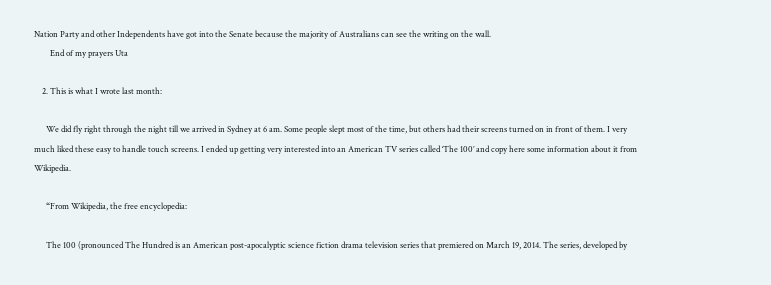Nation Party and other Independents have got into the Senate because the majority of Australians can see the writing on the wall.
        End of my prayers Uta

    2. This is what I wrote last month:

      We did fly right through the night till we arrived in Sydney at 6 am. Some people slept most of the time, but others had their screens turned on in front of them. I very much liked these easy to handle touch screens. I ended up getting very interested into an American TV series called ‘The 100’ and copy here some information about it from Wikipedia.

      “From Wikipedia, the free encyclopedia:

      The 100 (pronounced The Hundred is an American post-apocalyptic science fiction drama television series that premiered on March 19, 2014. The series, developed by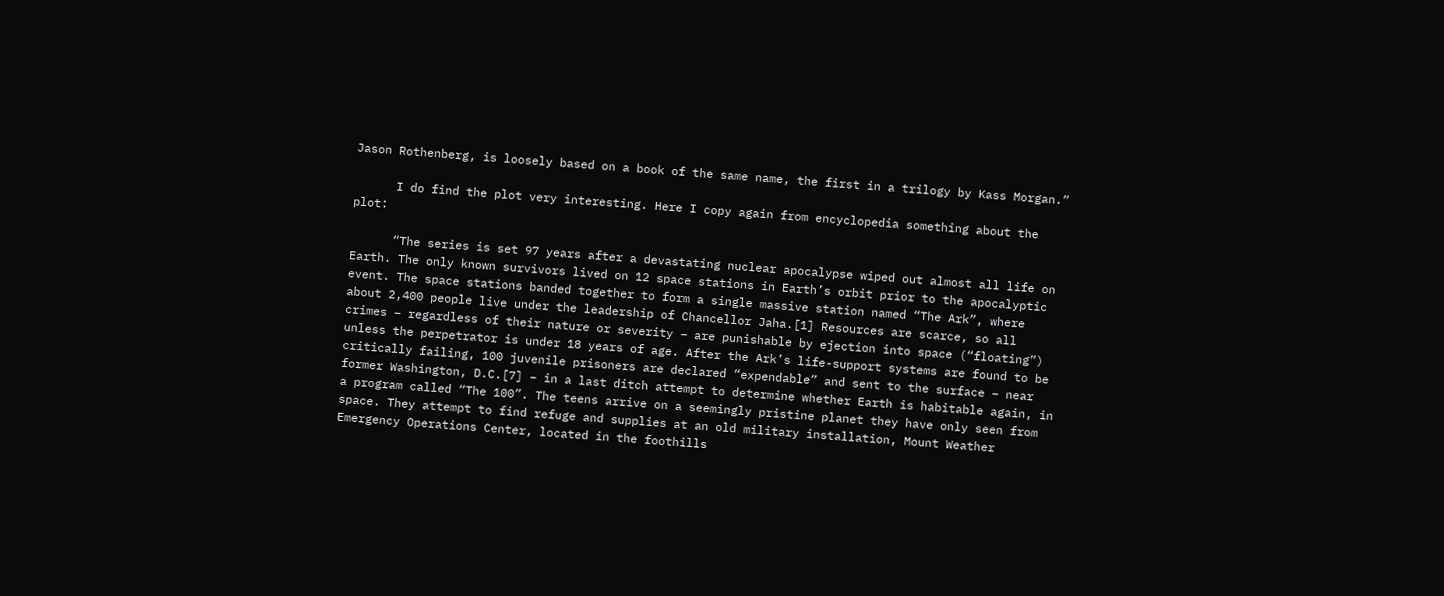Jason Rothenberg, is loosely based on a book of the same name, the first in a trilogy by Kass Morgan.”

      I do find the plot very interesting. Here I copy again from encyclopedia something about the plot:

      “The series is set 97 years after a devastating nuclear apocalypse wiped out almost all life on Earth. The only known survivors lived on 12 space stations in Earth’s orbit prior to the apocalyptic event. The space stations banded together to form a single massive station named “The Ark”, where about 2,400 people live under the leadership of Chancellor Jaha.[1] Resources are scarce, so all crimes – regardless of their nature or severity – are punishable by ejection into space (“floating”) unless the perpetrator is under 18 years of age. After the Ark’s life-support systems are found to be critically failing, 100 juvenile prisoners are declared “expendable” and sent to the surface – near former Washington, D.C.[7] – in a last ditch attempt to determine whether Earth is habitable again, in a program called “The 100”. The teens arrive on a seemingly pristine planet they have only seen from space. They attempt to find refuge and supplies at an old military installation, Mount Weather Emergency Operations Center, located in the foothills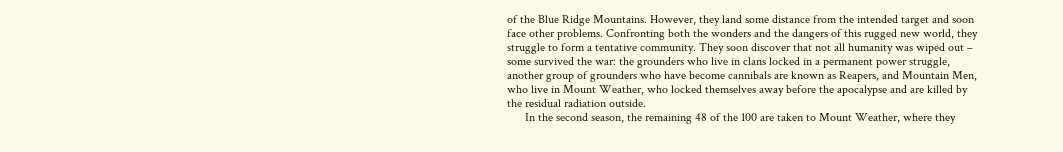of the Blue Ridge Mountains. However, they land some distance from the intended target and soon face other problems. Confronting both the wonders and the dangers of this rugged new world, they struggle to form a tentative community. They soon discover that not all humanity was wiped out – some survived the war: the grounders who live in clans locked in a permanent power struggle, another group of grounders who have become cannibals are known as Reapers, and Mountain Men, who live in Mount Weather, who locked themselves away before the apocalypse and are killed by the residual radiation outside.
      In the second season, the remaining 48 of the 100 are taken to Mount Weather, where they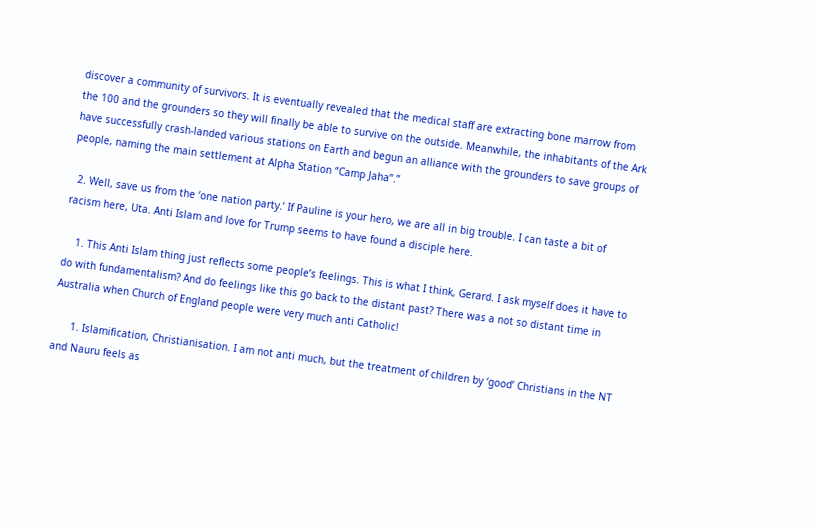discover a community of survivors. It is eventually revealed that the medical staff are extracting bone marrow from the 100 and the grounders so they will finally be able to survive on the outside. Meanwhile, the inhabitants of the Ark have successfully crash-landed various stations on Earth and begun an alliance with the grounders to save groups of people, naming the main settlement at Alpha Station “Camp Jaha”.”

  2. Well, save us from the ‘one nation party.’ If Pauline is your hero, we are all in big trouble. I can taste a bit of racism here, Uta. Anti Islam and love for Trump seems to have found a disciple here.

    1. This Anti Islam thing just reflects some people’s feelings. This is what I think, Gerard. I ask myself does it have to do with fundamentalism? And do feelings like this go back to the distant past? There was a not so distant time in Australia when Church of England people were very much anti Catholic!

      1. Islamification, Christianisation. I am not anti much, but the treatment of children by ‘good’ Christians in the NT and Nauru feels as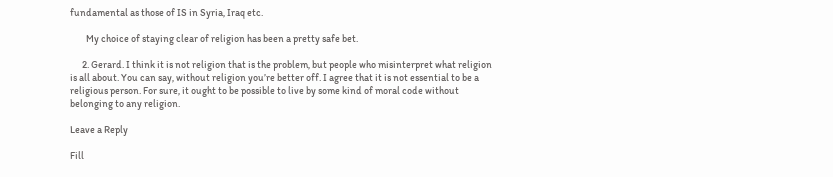fundamental as those of IS in Syria, Iraq etc.

        My choice of staying clear of religion has been a pretty safe bet.

      2. Gerard. I think it is not religion that is the problem, but people who misinterpret what religion is all about. You can say, without religion you’re better off. I agree that it is not essential to be a religious person. For sure, it ought to be possible to live by some kind of moral code without belonging to any religion.

Leave a Reply

Fill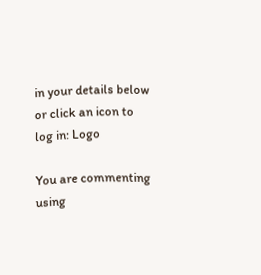in your details below or click an icon to log in: Logo

You are commenting using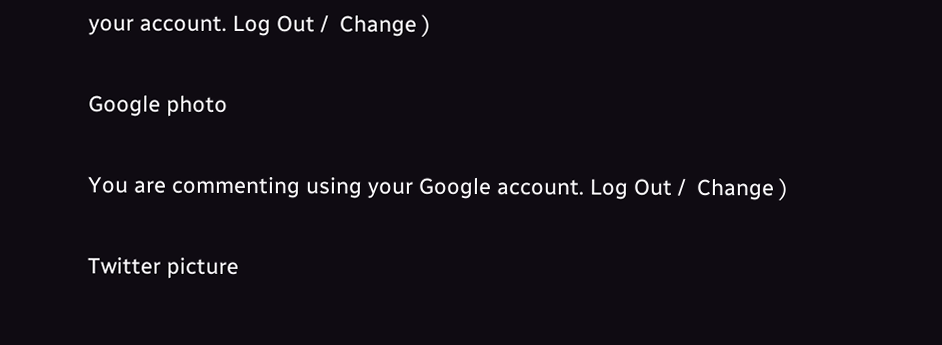your account. Log Out /  Change )

Google photo

You are commenting using your Google account. Log Out /  Change )

Twitter picture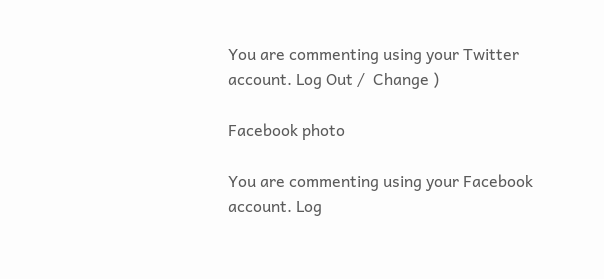You are commenting using your Twitter account. Log Out /  Change )

Facebook photo

You are commenting using your Facebook account. Log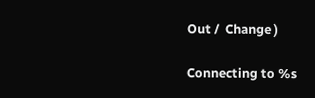Out /  Change )

Connecting to %s